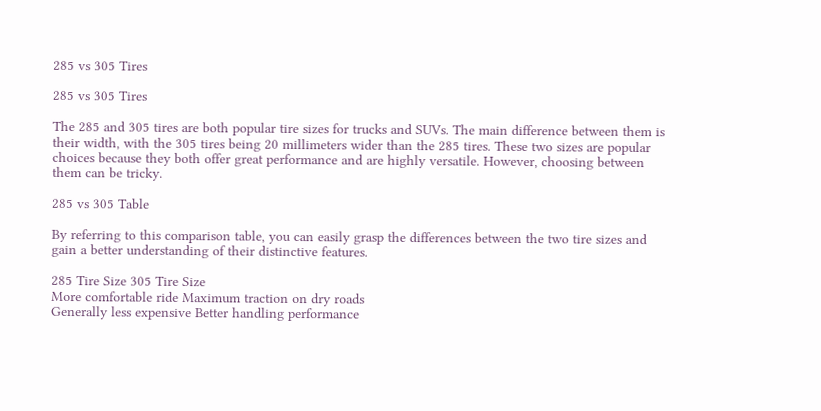285 vs 305 Tires

285 vs 305 Tires

The 285 and 305 tires are both popular tire sizes for trucks and SUVs. The main difference between them is their width, with the 305 tires being 20 millimeters wider than the 285 tires. These two sizes are popular choices because they both offer great performance and are highly versatile. However, choosing between them can be tricky.

285 vs 305 Table

By referring to this comparison table, you can easily grasp the differences between the two tire sizes and gain a better understanding of their distinctive features.

285 Tire Size 305 Tire Size
More comfortable ride Maximum traction on dry roads
Generally less expensive Better handling performance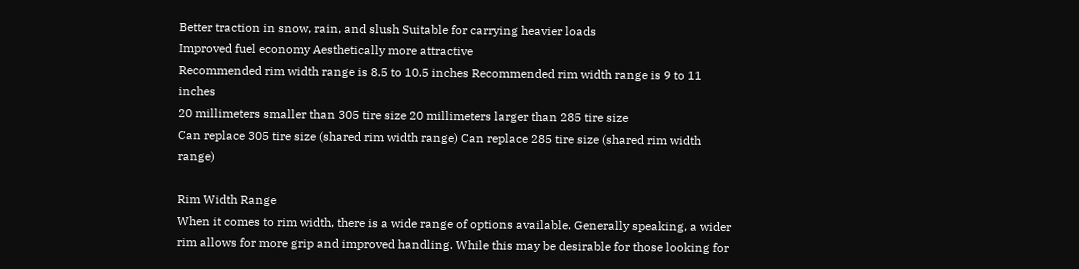Better traction in snow, rain, and slush Suitable for carrying heavier loads
Improved fuel economy Aesthetically more attractive
Recommended rim width range is 8.5 to 10.5 inches Recommended rim width range is 9 to 11 inches
20 millimeters smaller than 305 tire size 20 millimeters larger than 285 tire size
Can replace 305 tire size (shared rim width range) Can replace 285 tire size (shared rim width range)

Rim Width Range
When it comes to rim width, there is a wide range of options available. Generally speaking, a wider rim allows for more grip and improved handling. While this may be desirable for those looking for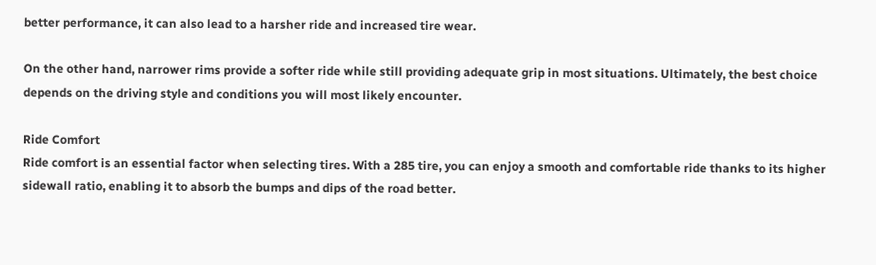better performance, it can also lead to a harsher ride and increased tire wear.

On the other hand, narrower rims provide a softer ride while still providing adequate grip in most situations. Ultimately, the best choice depends on the driving style and conditions you will most likely encounter.

Ride Comfort
Ride comfort is an essential factor when selecting tires. With a 285 tire, you can enjoy a smooth and comfortable ride thanks to its higher sidewall ratio, enabling it to absorb the bumps and dips of the road better.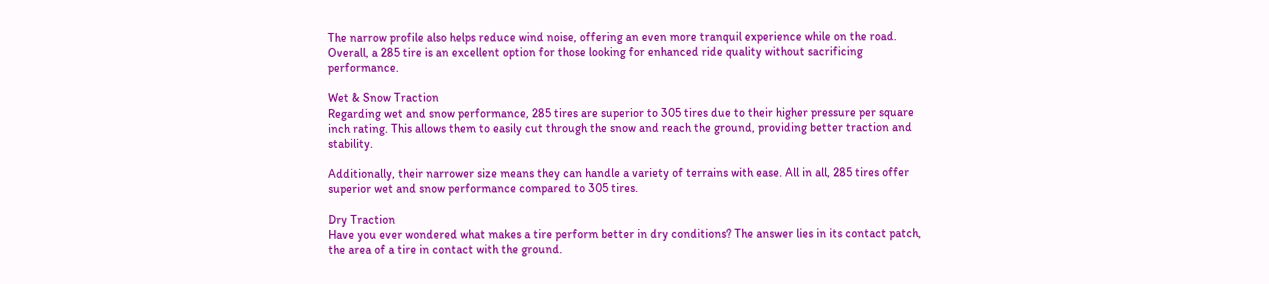The narrow profile also helps reduce wind noise, offering an even more tranquil experience while on the road. Overall, a 285 tire is an excellent option for those looking for enhanced ride quality without sacrificing performance.

Wet & Snow Traction
Regarding wet and snow performance, 285 tires are superior to 305 tires due to their higher pressure per square inch rating. This allows them to easily cut through the snow and reach the ground, providing better traction and stability.

Additionally, their narrower size means they can handle a variety of terrains with ease. All in all, 285 tires offer superior wet and snow performance compared to 305 tires.

Dry Traction
Have you ever wondered what makes a tire perform better in dry conditions? The answer lies in its contact patch, the area of a tire in contact with the ground.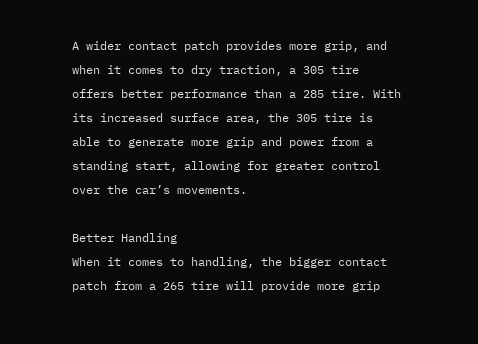A wider contact patch provides more grip, and when it comes to dry traction, a 305 tire offers better performance than a 285 tire. With its increased surface area, the 305 tire is able to generate more grip and power from a standing start, allowing for greater control over the car’s movements.

Better Handling
When it comes to handling, the bigger contact patch from a 265 tire will provide more grip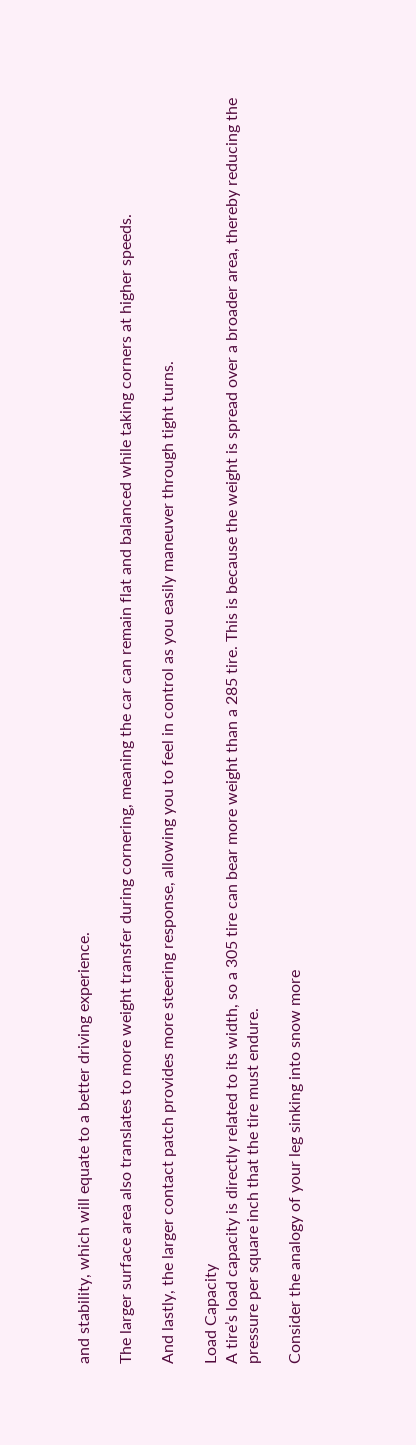and stability, which will equate to a better driving experience.

The larger surface area also translates to more weight transfer during cornering, meaning the car can remain flat and balanced while taking corners at higher speeds.

And lastly, the larger contact patch provides more steering response, allowing you to feel in control as you easily maneuver through tight turns.

Load Capacity
A tire’s load capacity is directly related to its width, so a 305 tire can bear more weight than a 285 tire. This is because the weight is spread over a broader area, thereby reducing the pressure per square inch that the tire must endure.

Consider the analogy of your leg sinking into snow more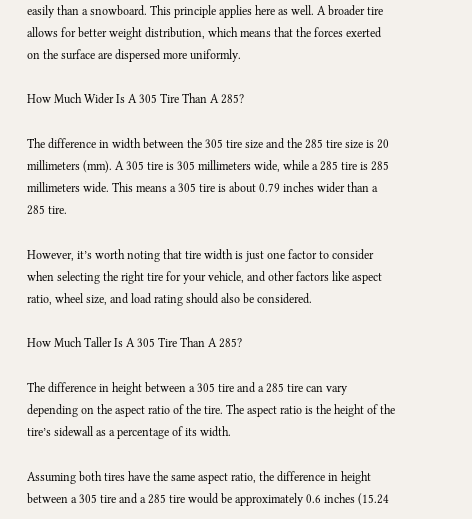easily than a snowboard. This principle applies here as well. A broader tire allows for better weight distribution, which means that the forces exerted on the surface are dispersed more uniformly.

How Much Wider Is A 305 Tire Than A 285?

The difference in width between the 305 tire size and the 285 tire size is 20 millimeters (mm). A 305 tire is 305 millimeters wide, while a 285 tire is 285 millimeters wide. This means a 305 tire is about 0.79 inches wider than a 285 tire.

However, it’s worth noting that tire width is just one factor to consider when selecting the right tire for your vehicle, and other factors like aspect ratio, wheel size, and load rating should also be considered.

How Much Taller Is A 305 Tire Than A 285?

The difference in height between a 305 tire and a 285 tire can vary depending on the aspect ratio of the tire. The aspect ratio is the height of the tire’s sidewall as a percentage of its width.

Assuming both tires have the same aspect ratio, the difference in height between a 305 tire and a 285 tire would be approximately 0.6 inches (15.24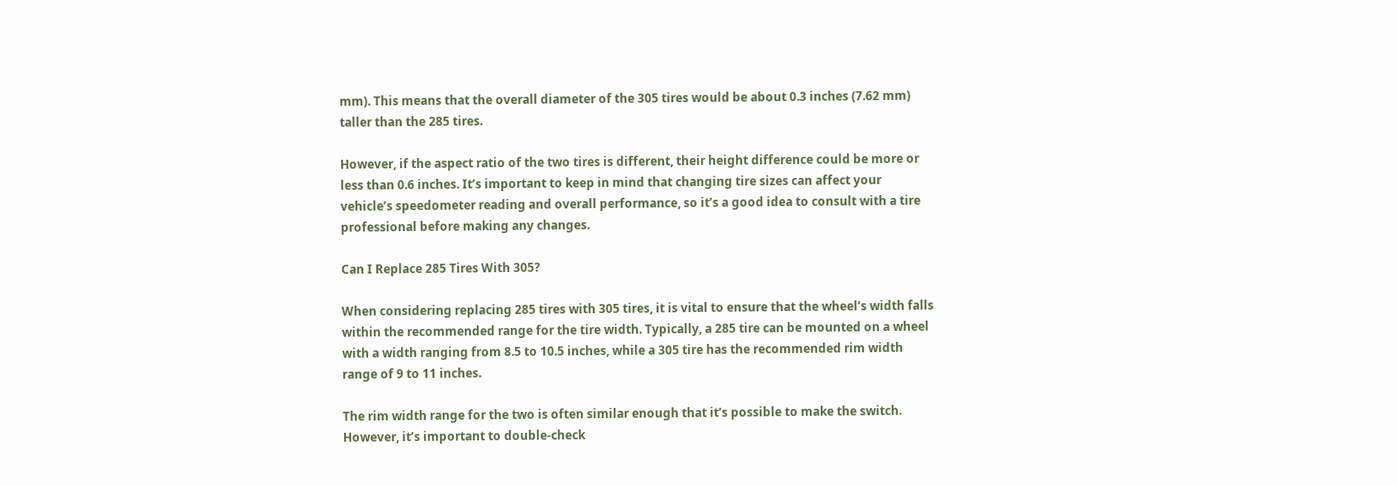mm). This means that the overall diameter of the 305 tires would be about 0.3 inches (7.62 mm) taller than the 285 tires.

However, if the aspect ratio of the two tires is different, their height difference could be more or less than 0.6 inches. It’s important to keep in mind that changing tire sizes can affect your vehicle’s speedometer reading and overall performance, so it’s a good idea to consult with a tire professional before making any changes.

Can I Replace 285 Tires With 305?

When considering replacing 285 tires with 305 tires, it is vital to ensure that the wheel’s width falls within the recommended range for the tire width. Typically, a 285 tire can be mounted on a wheel with a width ranging from 8.5 to 10.5 inches, while a 305 tire has the recommended rim width range of 9 to 11 inches.

The rim width range for the two is often similar enough that it’s possible to make the switch. However, it’s important to double-check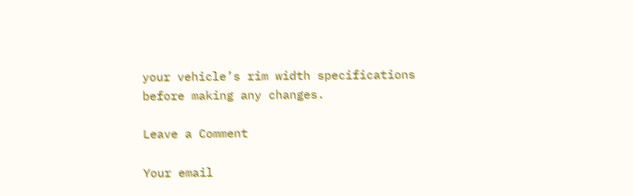your vehicle’s rim width specifications before making any changes.

Leave a Comment

Your email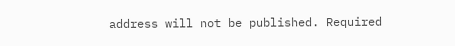address will not be published. Required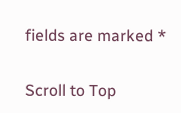fields are marked *

Scroll to Top